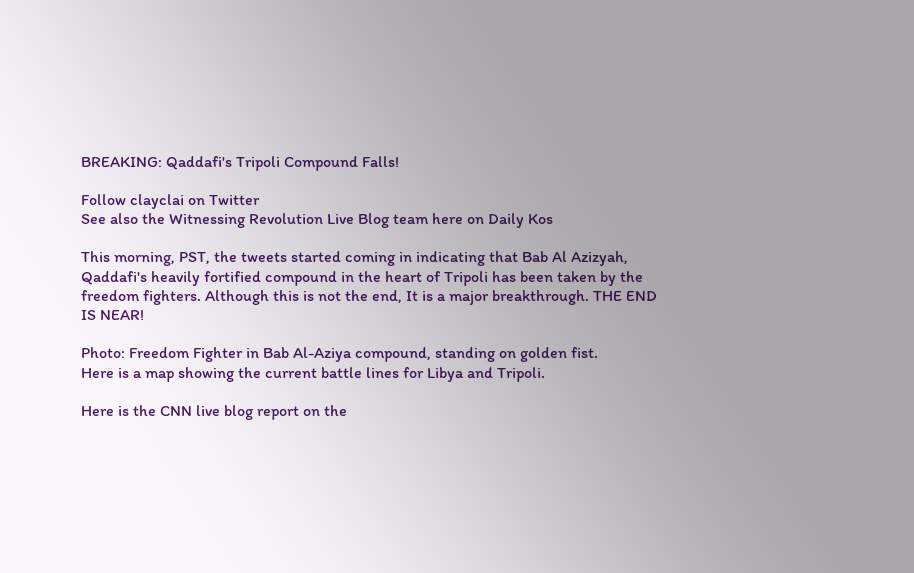BREAKING: Qaddafi's Tripoli Compound Falls!

Follow clayclai on Twitter
See also the Witnessing Revolution Live Blog team here on Daily Kos

This morning, PST, the tweets started coming in indicating that Bab Al Azizyah, Qaddafi's heavily fortified compound in the heart of Tripoli has been taken by the freedom fighters. Although this is not the end, It is a major breakthrough. THE END IS NEAR!

Photo: Freedom Fighter in Bab Al-Aziya compound, standing on golden fist.
Here is a map showing the current battle lines for Libya and Tripoli.

Here is the CNN live blog report on the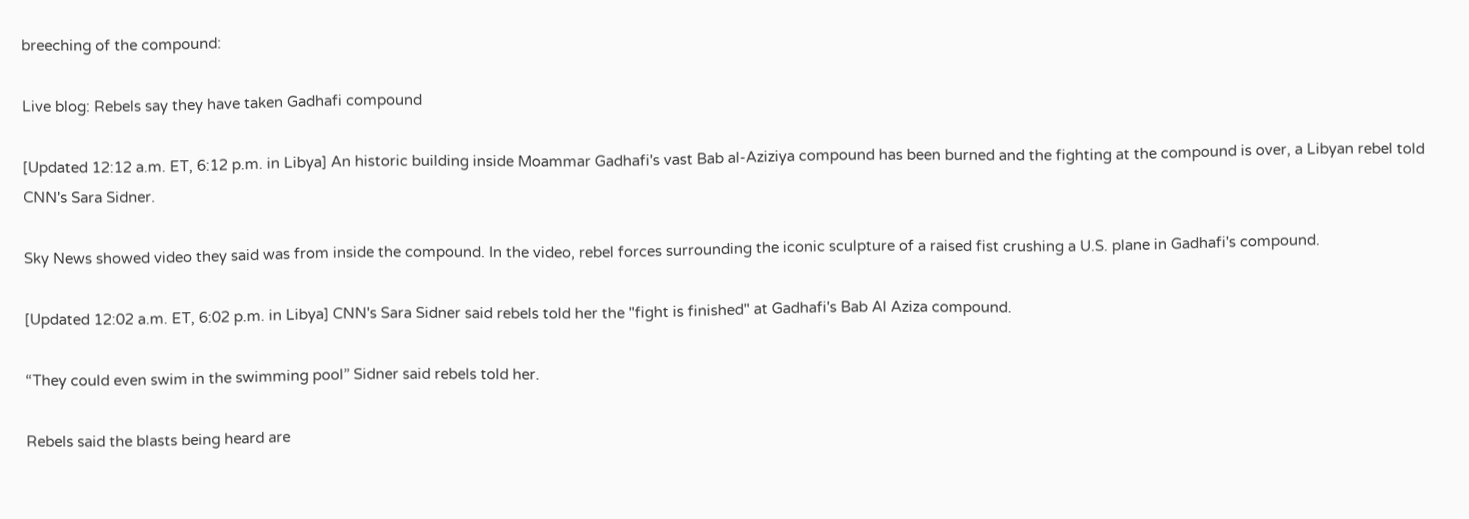breeching of the compound:

Live blog: Rebels say they have taken Gadhafi compound

[Updated 12:12 a.m. ET, 6:12 p.m. in Libya] An historic building inside Moammar Gadhafi's vast Bab al-Aziziya compound has been burned and the fighting at the compound is over, a Libyan rebel told CNN's Sara Sidner.

Sky News showed video they said was from inside the compound. In the video, rebel forces surrounding the iconic sculpture of a raised fist crushing a U.S. plane in Gadhafi's compound.

[Updated 12:02 a.m. ET, 6:02 p.m. in Libya] CNN's Sara Sidner said rebels told her the "fight is finished" at Gadhafi's Bab Al Aziza compound.

“They could even swim in the swimming pool” Sidner said rebels told her.

Rebels said the blasts being heard are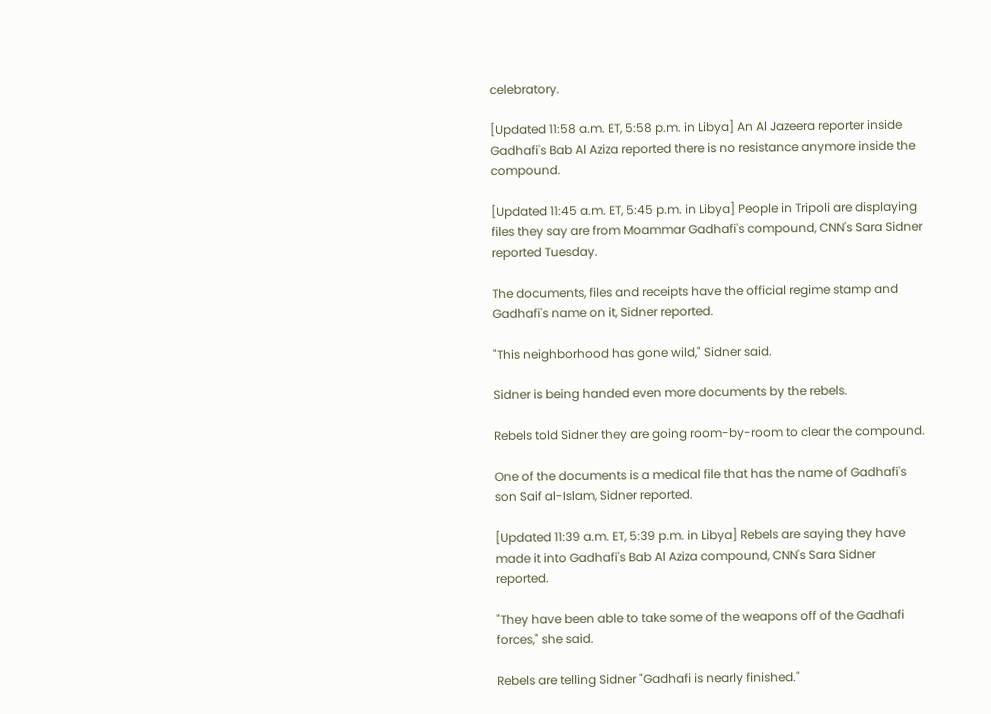celebratory.

[Updated 11:58 a.m. ET, 5:58 p.m. in Libya] An Al Jazeera reporter inside Gadhafi's Bab Al Aziza reported there is no resistance anymore inside the compound.

[Updated 11:45 a.m. ET, 5:45 p.m. in Libya] People in Tripoli are displaying files they say are from Moammar Gadhafi's compound, CNN's Sara Sidner reported Tuesday.

The documents, files and receipts have the official regime stamp and Gadhafi's name on it, Sidner reported.

"This neighborhood has gone wild," Sidner said.

Sidner is being handed even more documents by the rebels.

Rebels told Sidner they are going room-by-room to clear the compound.

One of the documents is a medical file that has the name of Gadhafi's son Saif al-Islam, Sidner reported.

[Updated 11:39 a.m. ET, 5:39 p.m. in Libya] Rebels are saying they have made it into Gadhafi's Bab Al Aziza compound, CNN's Sara Sidner reported.

"They have been able to take some of the weapons off of the Gadhafi forces," she said.

Rebels are telling Sidner "Gadhafi is nearly finished."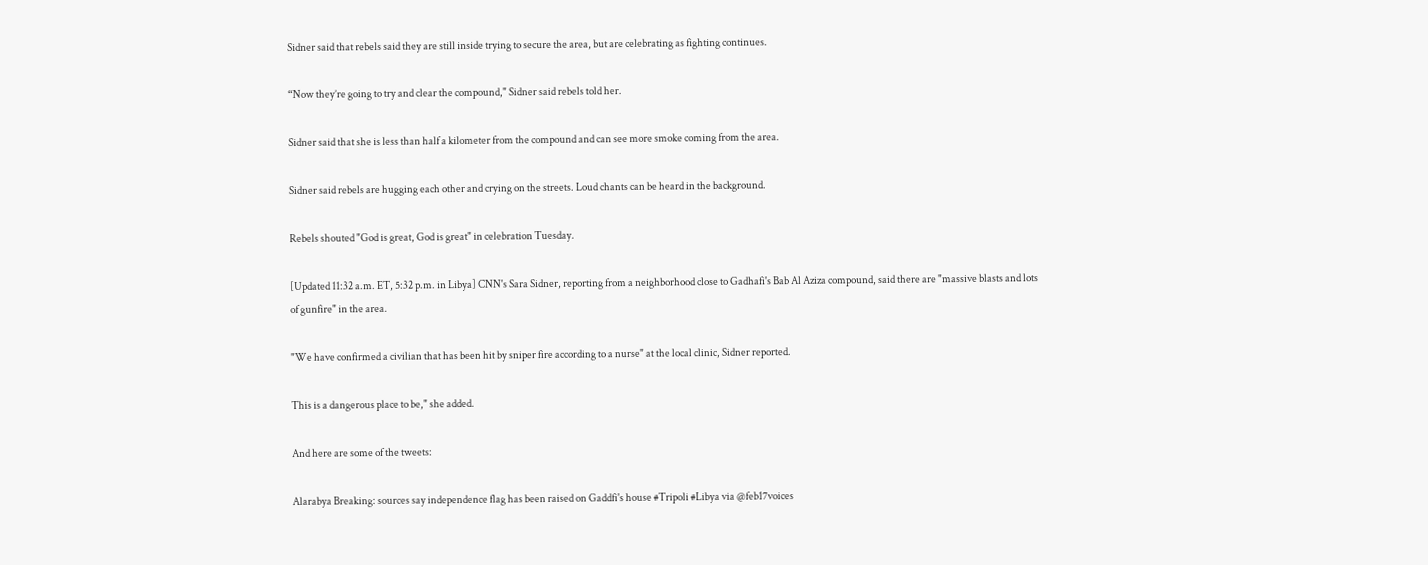Sidner said that rebels said they are still inside trying to secure the area, but are celebrating as fighting continues.

“Now they’re going to try and clear the compound," Sidner said rebels told her.

Sidner said that she is less than half a kilometer from the compound and can see more smoke coming from the area.

Sidner said rebels are hugging each other and crying on the streets. Loud chants can be heard in the background.

Rebels shouted "God is great, God is great" in celebration Tuesday.

[Updated 11:32 a.m. ET, 5:32 p.m. in Libya] CNN's Sara Sidner, reporting from a neighborhood close to Gadhafi's Bab Al Aziza compound, said there are "massive blasts and lots of gunfire" in the area.

"We have confirmed a civilian that has been hit by sniper fire according to a nurse" at the local clinic, Sidner reported.

This is a dangerous place to be," she added.

And here are some of the tweets:

Alarabya Breaking: sources say independence flag has been raised on Gaddfi's house #Tripoli #Libya via @feb17voices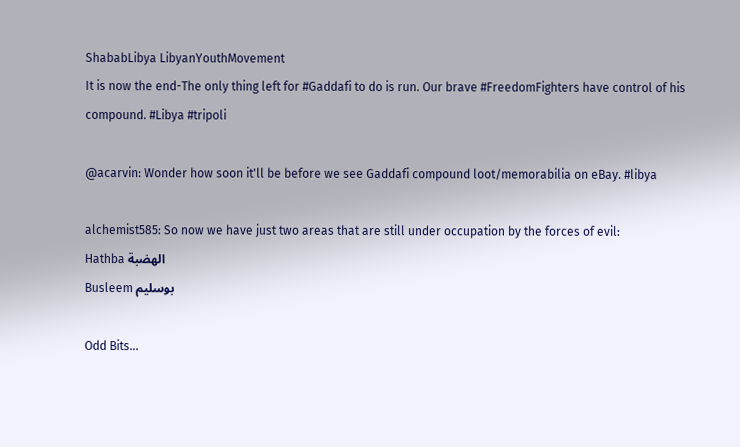ShababLibya LibyanYouthMovement
It is now the end-The only thing left for #Gaddafi to do is run. Our brave #FreedomFighters have control of his compound. #Libya #tripoli

@acarvin: Wonder how soon it'll be before we see Gaddafi compound loot/memorabilia on eBay. #libya

alchemist585: So now we have just two areas that are still under occupation by the forces of evil:
Hathba الهضبة
Busleem بوسليم

Odd Bits...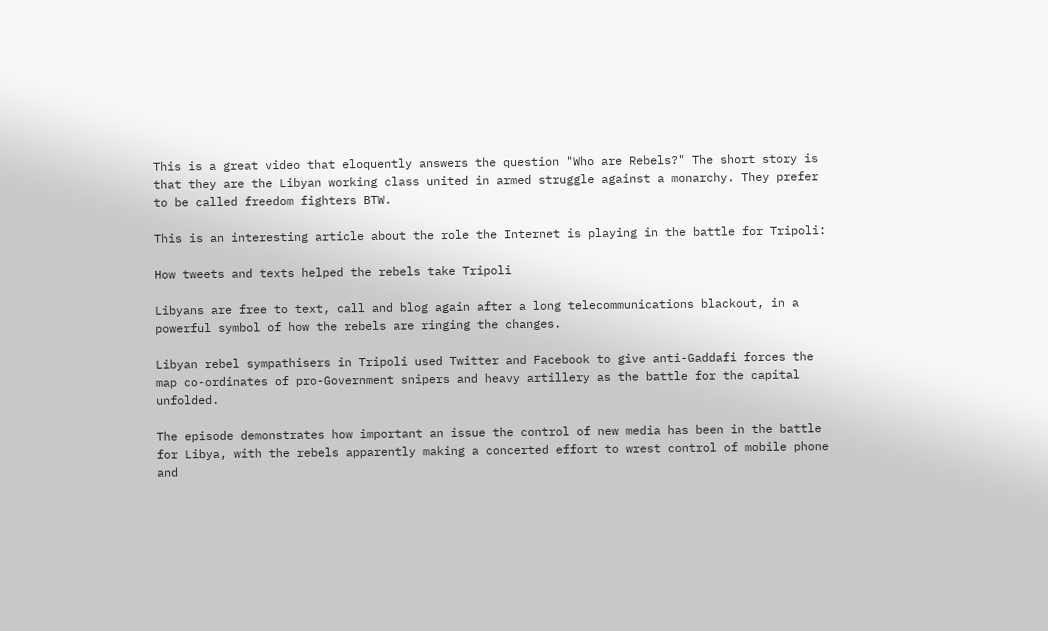This is a great video that eloquently answers the question "Who are Rebels?" The short story is that they are the Libyan working class united in armed struggle against a monarchy. They prefer to be called freedom fighters BTW.

This is an interesting article about the role the Internet is playing in the battle for Tripoli:

How tweets and texts helped the rebels take Tripoli

Libyans are free to text, call and blog again after a long telecommunications blackout, in a powerful symbol of how the rebels are ringing the changes.

Libyan rebel sympathisers in Tripoli used Twitter and Facebook to give anti-Gaddafi forces the map co-ordinates of pro-Government snipers and heavy artillery as the battle for the capital unfolded.

The episode demonstrates how important an issue the control of new media has been in the battle for Libya, with the rebels apparently making a concerted effort to wrest control of mobile phone and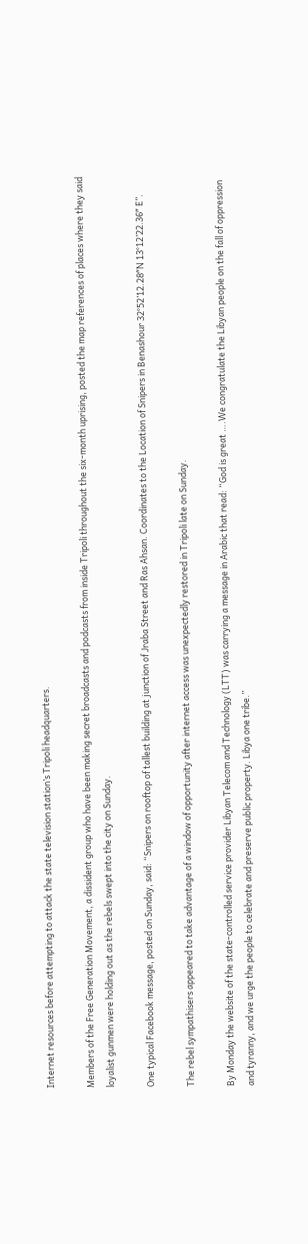Internet resources before attempting to attack the state television station’s Tripoli headquarters.

Members of the Free Generation Movement, a dissident group who have been making secret broadcasts and podcasts from inside Tripoli throughout the six-month uprising, posted the map references of places where they said loyalist gunmen were holding out as the rebels swept into the city on Sunday.

One typical Facebook message, posted on Sunday, said: “Snipers on rooftop of tallest building at junction of Jraba Street and Ras Ahsan. Coordinates to the Location of Snipers in Benashour 32°52’12.28″N 13°12’22.36″ E”.

The rebel sympathisers appeared to take advantage of a window of opportunity after internet access was unexpectedly restored in Tripoli late on Sunday.

By Monday the website of the state-controlled service provider Libyan Telecom and Technology (LTT) was carrying a message in Arabic that read: “God is great ….We congratulate the Libyan people on the fall of oppression and tyranny, and we urge the people to celebrate and preserve public property. Libya one tribe.”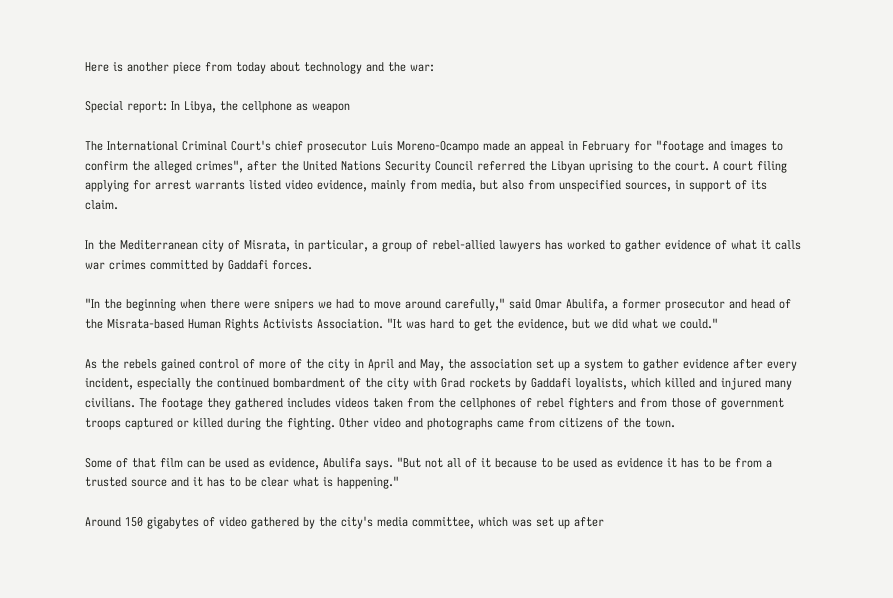Here is another piece from today about technology and the war:

Special report: In Libya, the cellphone as weapon

The International Criminal Court's chief prosecutor Luis Moreno-Ocampo made an appeal in February for "footage and images to confirm the alleged crimes", after the United Nations Security Council referred the Libyan uprising to the court. A court filing applying for arrest warrants listed video evidence, mainly from media, but also from unspecified sources, in support of its claim.

In the Mediterranean city of Misrata, in particular, a group of rebel-allied lawyers has worked to gather evidence of what it calls war crimes committed by Gaddafi forces.

"In the beginning when there were snipers we had to move around carefully," said Omar Abulifa, a former prosecutor and head of the Misrata-based Human Rights Activists Association. "It was hard to get the evidence, but we did what we could."

As the rebels gained control of more of the city in April and May, the association set up a system to gather evidence after every incident, especially the continued bombardment of the city with Grad rockets by Gaddafi loyalists, which killed and injured many civilians. The footage they gathered includes videos taken from the cellphones of rebel fighters and from those of government troops captured or killed during the fighting. Other video and photographs came from citizens of the town.

Some of that film can be used as evidence, Abulifa says. "But not all of it because to be used as evidence it has to be from a trusted source and it has to be clear what is happening."

Around 150 gigabytes of video gathered by the city's media committee, which was set up after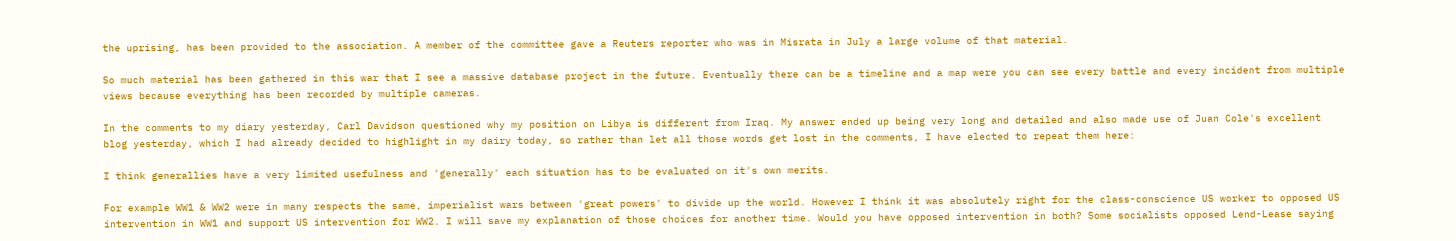the uprising, has been provided to the association. A member of the committee gave a Reuters reporter who was in Misrata in July a large volume of that material.

So much material has been gathered in this war that I see a massive database project in the future. Eventually there can be a timeline and a map were you can see every battle and every incident from multiple views because everything has been recorded by multiple cameras.

In the comments to my diary yesterday, Carl Davidson questioned why my position on Libya is different from Iraq. My answer ended up being very long and detailed and also made use of Juan Cole's excellent blog yesterday, which I had already decided to highlight in my dairy today, so rather than let all those words get lost in the comments, I have elected to repeat them here:

I think generallies have a very limited usefulness and 'generally' each situation has to be evaluated on it's own merits.

For example WW1 & WW2 were in many respects the same, imperialist wars between 'great powers' to divide up the world. However I think it was absolutely right for the class-conscience US worker to opposed US intervention in WW1 and support US intervention for WW2. I will save my explanation of those choices for another time. Would you have opposed intervention in both? Some socialists opposed Lend-Lease saying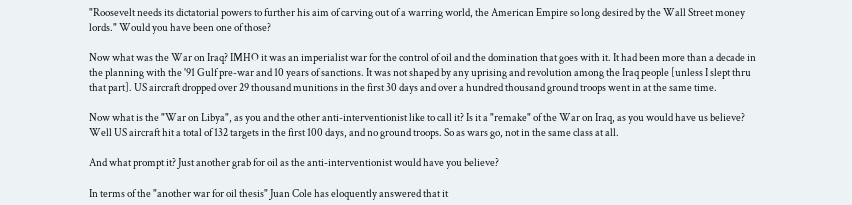"Roosevelt needs its dictatorial powers to further his aim of carving out of a warring world, the American Empire so long desired by the Wall Street money lords." Would you have been one of those?

Now what was the War on Iraq? IMHO it was an imperialist war for the control of oil and the domination that goes with it. It had been more than a decade in the planning with the '91 Gulf pre-war and 10 years of sanctions. It was not shaped by any uprising and revolution among the Iraq people [unless I slept thru that part]. US aircraft dropped over 29 thousand munitions in the first 30 days and over a hundred thousand ground troops went in at the same time.

Now what is the "War on Libya", as you and the other anti-interventionist like to call it? Is it a "remake" of the War on Iraq, as you would have us believe? Well US aircraft hit a total of 132 targets in the first 100 days, and no ground troops. So as wars go, not in the same class at all.

And what prompt it? Just another grab for oil as the anti-interventionist would have you believe?

In terms of the "another war for oil thesis" Juan Cole has eloquently answered that it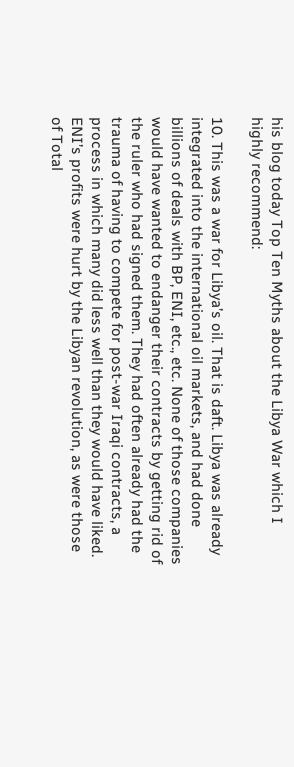his blog today Top Ten Myths about the Libya War which I highly recommend:

10. This was a war for Libya’s oil. That is daft. Libya was already integrated into the international oil markets, and had done billions of deals with BP, ENI, etc., etc. None of those companies would have wanted to endanger their contracts by getting rid of the ruler who had signed them. They had often already had the trauma of having to compete for post-war Iraqi contracts, a process in which many did less well than they would have liked. ENI’s profits were hurt by the Libyan revolution, as were those of Total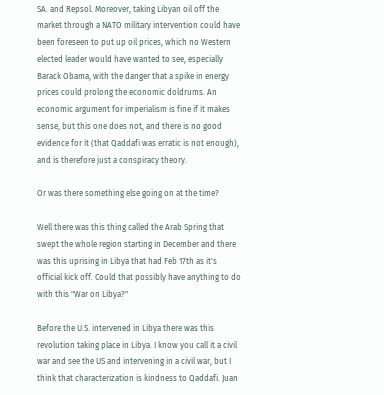SA. and Repsol. Moreover, taking Libyan oil off the market through a NATO military intervention could have been foreseen to put up oil prices, which no Western elected leader would have wanted to see, especially Barack Obama, with the danger that a spike in energy prices could prolong the economic doldrums. An economic argument for imperialism is fine if it makes sense, but this one does not, and there is no good evidence for it (that Qaddafi was erratic is not enough), and is therefore just a conspiracy theory.

Or was there something else going on at the time?

Well there was this thing called the Arab Spring that swept the whole region starting in December and there was this uprising in Libya that had Feb 17th as it's official kick off. Could that possibly have anything to do with this "War on Libya?"

Before the U.S. intervened in Libya there was this revolution taking place in Libya. I know you call it a civil war and see the US and intervening in a civil war, but I think that characterization is kindness to Qaddafi. Juan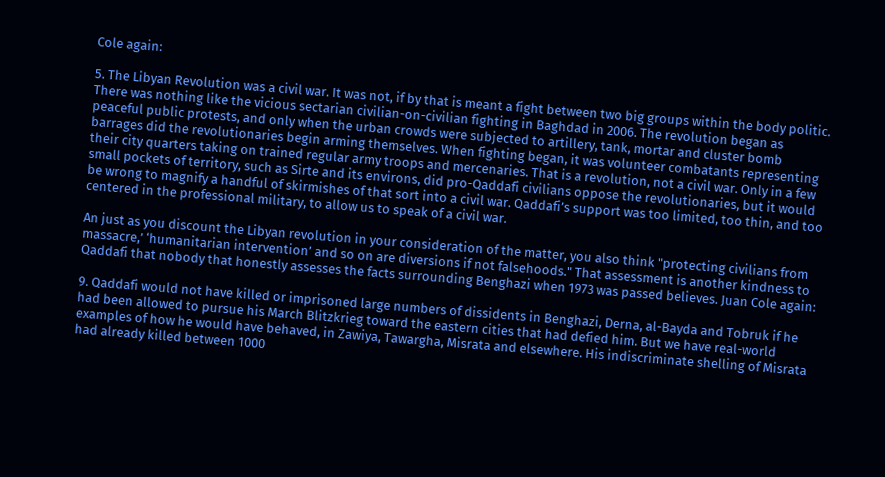Cole again:

5. The Libyan Revolution was a civil war. It was not, if by that is meant a fight between two big groups within the body politic. There was nothing like the vicious sectarian civilian-on-civilian fighting in Baghdad in 2006. The revolution began as peaceful public protests, and only when the urban crowds were subjected to artillery, tank, mortar and cluster bomb barrages did the revolutionaries begin arming themselves. When fighting began, it was volunteer combatants representing their city quarters taking on trained regular army troops and mercenaries. That is a revolution, not a civil war. Only in a few small pockets of territory, such as Sirte and its environs, did pro-Qaddafi civilians oppose the revolutionaries, but it would be wrong to magnify a handful of skirmishes of that sort into a civil war. Qaddafi’s support was too limited, too thin, and too centered in the professional military, to allow us to speak of a civil war.

An just as you discount the Libyan revolution in your consideration of the matter, you also think "protecting civilians from massacre,’ ‘humanitarian intervention’ and so on are diversions if not falsehoods." That assessment is another kindness to Qaddafi that nobody that honestly assesses the facts surrounding Benghazi when 1973 was passed believes. Juan Cole again:

9. Qaddafi would not have killed or imprisoned large numbers of dissidents in Benghazi, Derna, al-Bayda and Tobruk if he had been allowed to pursue his March Blitzkrieg toward the eastern cities that had defied him. But we have real-world examples of how he would have behaved, in Zawiya, Tawargha, Misrata and elsewhere. His indiscriminate shelling of Misrata had already killed between 1000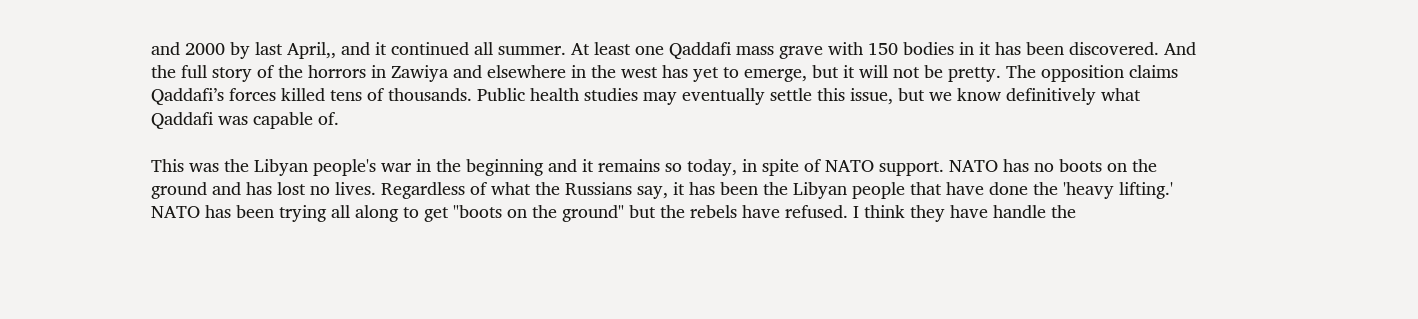and 2000 by last April,, and it continued all summer. At least one Qaddafi mass grave with 150 bodies in it has been discovered. And the full story of the horrors in Zawiya and elsewhere in the west has yet to emerge, but it will not be pretty. The opposition claims Qaddafi’s forces killed tens of thousands. Public health studies may eventually settle this issue, but we know definitively what Qaddafi was capable of.

This was the Libyan people's war in the beginning and it remains so today, in spite of NATO support. NATO has no boots on the ground and has lost no lives. Regardless of what the Russians say, it has been the Libyan people that have done the 'heavy lifting.' NATO has been trying all along to get "boots on the ground" but the rebels have refused. I think they have handle the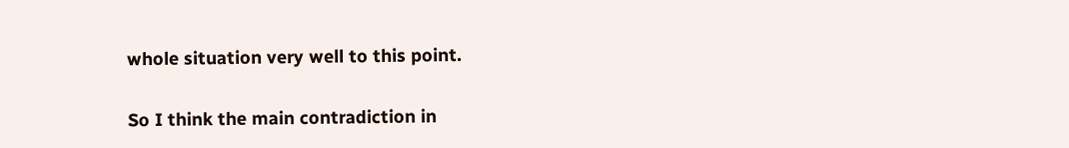whole situation very well to this point.

So I think the main contradiction in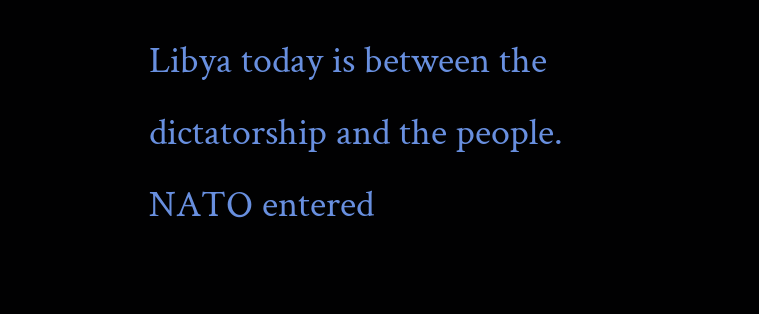Libya today is between the dictatorship and the people. NATO entered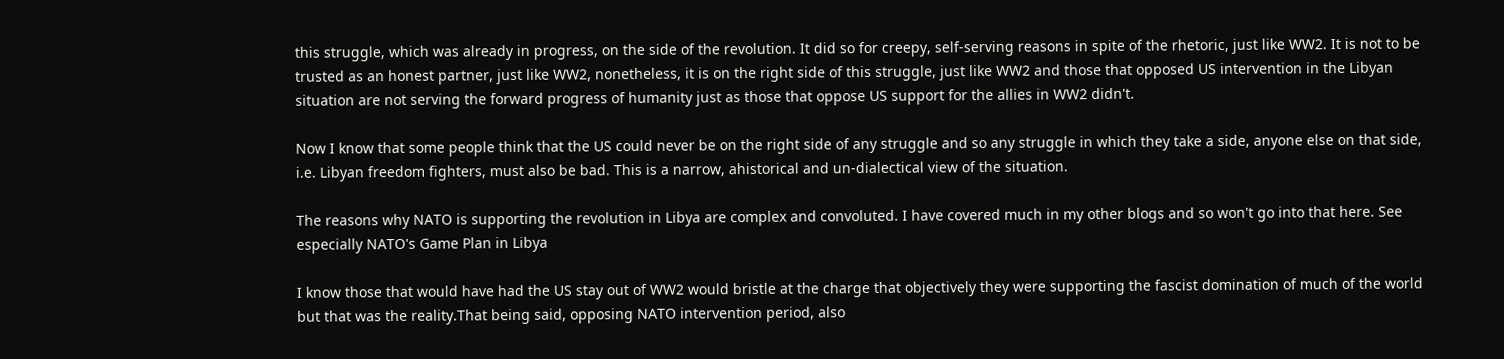this struggle, which was already in progress, on the side of the revolution. It did so for creepy, self-serving reasons in spite of the rhetoric, just like WW2. It is not to be trusted as an honest partner, just like WW2, nonetheless, it is on the right side of this struggle, just like WW2 and those that opposed US intervention in the Libyan situation are not serving the forward progress of humanity just as those that oppose US support for the allies in WW2 didn't.

Now I know that some people think that the US could never be on the right side of any struggle and so any struggle in which they take a side, anyone else on that side, i.e. Libyan freedom fighters, must also be bad. This is a narrow, ahistorical and un-dialectical view of the situation.

The reasons why NATO is supporting the revolution in Libya are complex and convoluted. I have covered much in my other blogs and so won't go into that here. See especially NATO's Game Plan in Libya

I know those that would have had the US stay out of WW2 would bristle at the charge that objectively they were supporting the fascist domination of much of the world but that was the reality.That being said, opposing NATO intervention period, also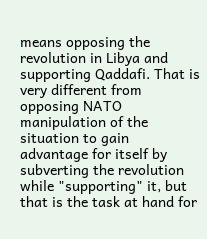means opposing the revolution in Libya and supporting Qaddafi. That is very different from opposing NATO manipulation of the situation to gain advantage for itself by subverting the revolution while "supporting" it, but that is the task at hand for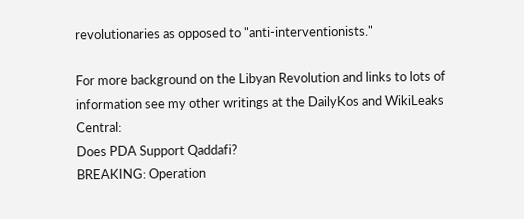revolutionaries as opposed to "anti-interventionists."

For more background on the Libyan Revolution and links to lots of information see my other writings at the DailyKos and WikiLeaks Central:
Does PDA Support Qaddafi?
BREAKING: Operation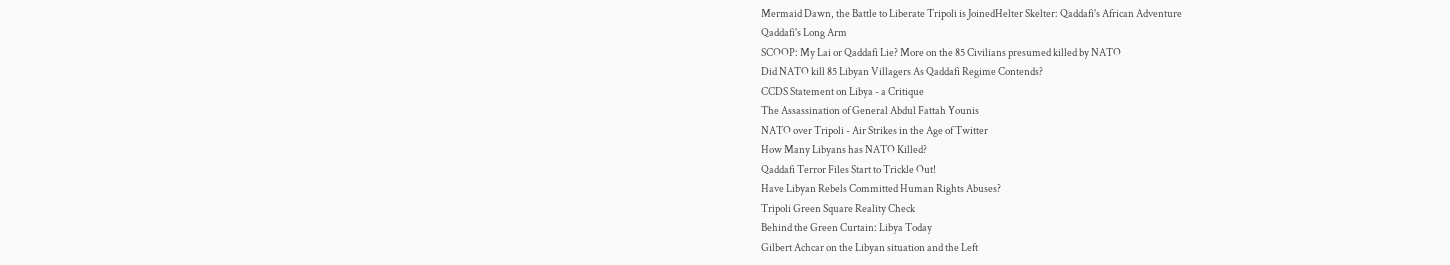Mermaid Dawn, the Battle to Liberate Tripoli is JoinedHelter Skelter: Qaddafi's African Adventure
Qaddafi's Long Arm
SCOOP: My Lai or Qaddafi Lie? More on the 85 Civilians presumed killed by NATO
Did NATO kill 85 Libyan Villagers As Qaddafi Regime Contends?
CCDS Statement on Libya - a Critique
The Assassination of General Abdul Fattah Younis
NATO over Tripoli - Air Strikes in the Age of Twitter
How Many Libyans has NATO Killed?
Qaddafi Terror Files Start to Trickle Out!
Have Libyan Rebels Committed Human Rights Abuses?
Tripoli Green Square Reality Check
Behind the Green Curtain: Libya Today
Gilbert Achcar on the Libyan situation and the Left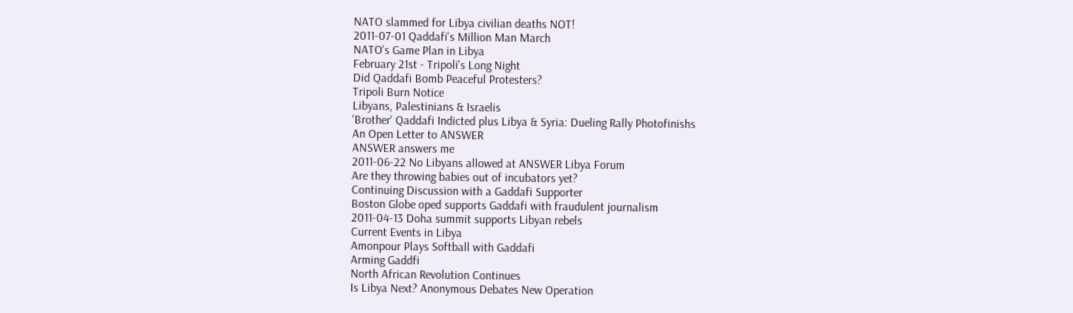NATO slammed for Libya civilian deaths NOT!
2011-07-01 Qaddafi's Million Man March
NATO's Game Plan in Libya
February 21st - Tripoli's Long Night
Did Qaddafi Bomb Peaceful Protesters?
Tripoli Burn Notice
Libyans, Palestinians & Israelis
'Brother' Qaddafi Indicted plus Libya & Syria: Dueling Rally Photofinishs
An Open Letter to ANSWER
ANSWER answers me
2011-06-22 No Libyans allowed at ANSWER Libya Forum
Are they throwing babies out of incubators yet?
Continuing Discussion with a Gaddafi Supporter
Boston Globe oped supports Gaddafi with fraudulent journalism
2011-04-13 Doha summit supports Libyan rebels
Current Events in Libya
Amonpour Plays Softball with Gaddafi
Arming Gaddfi
North African Revolution Continues
Is Libya Next? Anonymous Debates New Operation